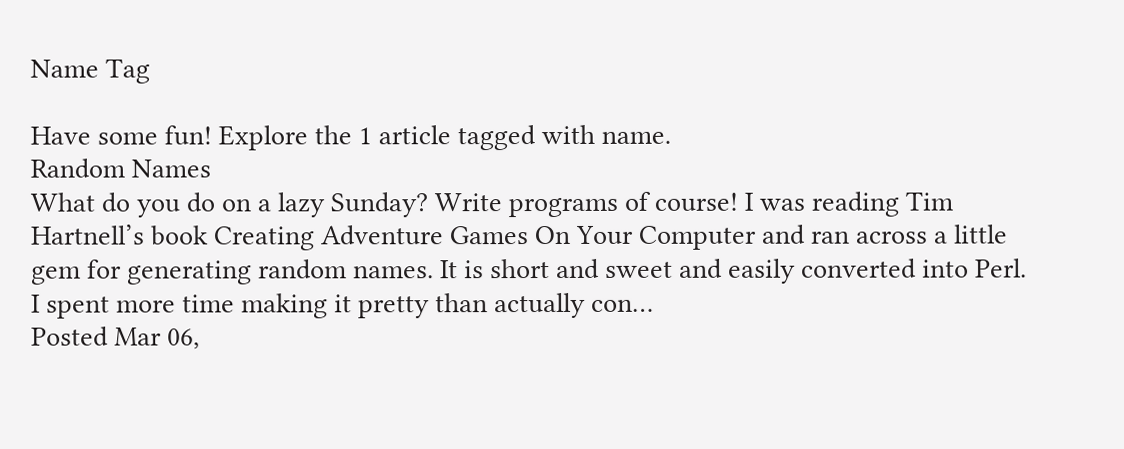Name Tag

Have some fun! Explore the 1 article tagged with name.
Random Names
What do you do on a lazy Sunday? Write programs of course! I was reading Tim Hartnell’s book Creating Adventure Games On Your Computer and ran across a little gem for generating random names. It is short and sweet and easily converted into Perl. I spent more time making it pretty than actually con…
Posted Mar 06,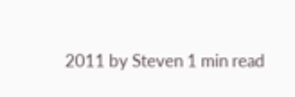2011 by Steven 1 min read